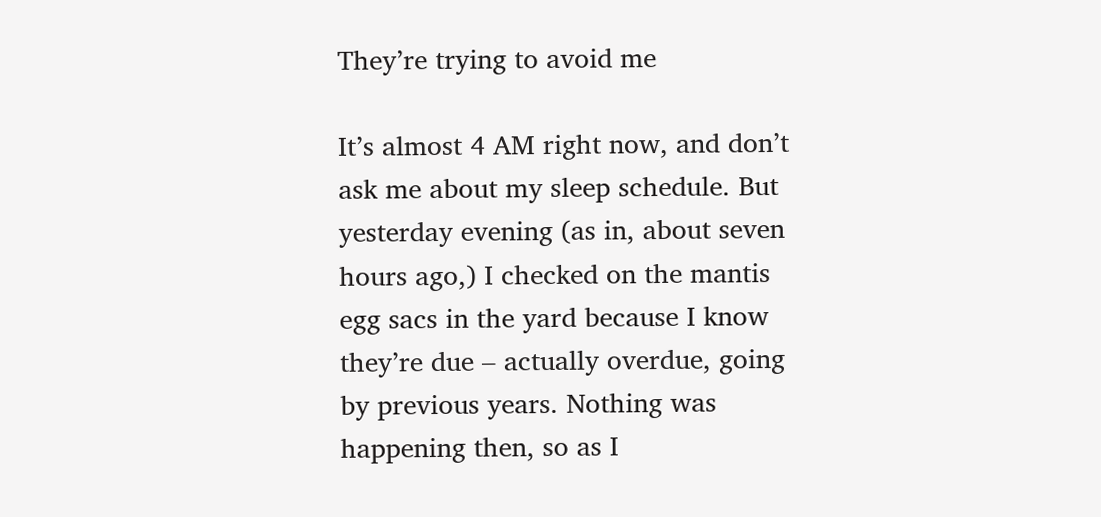They’re trying to avoid me

It’s almost 4 AM right now, and don’t ask me about my sleep schedule. But yesterday evening (as in, about seven hours ago,) I checked on the mantis egg sacs in the yard because I know they’re due – actually overdue, going by previous years. Nothing was happening then, so as I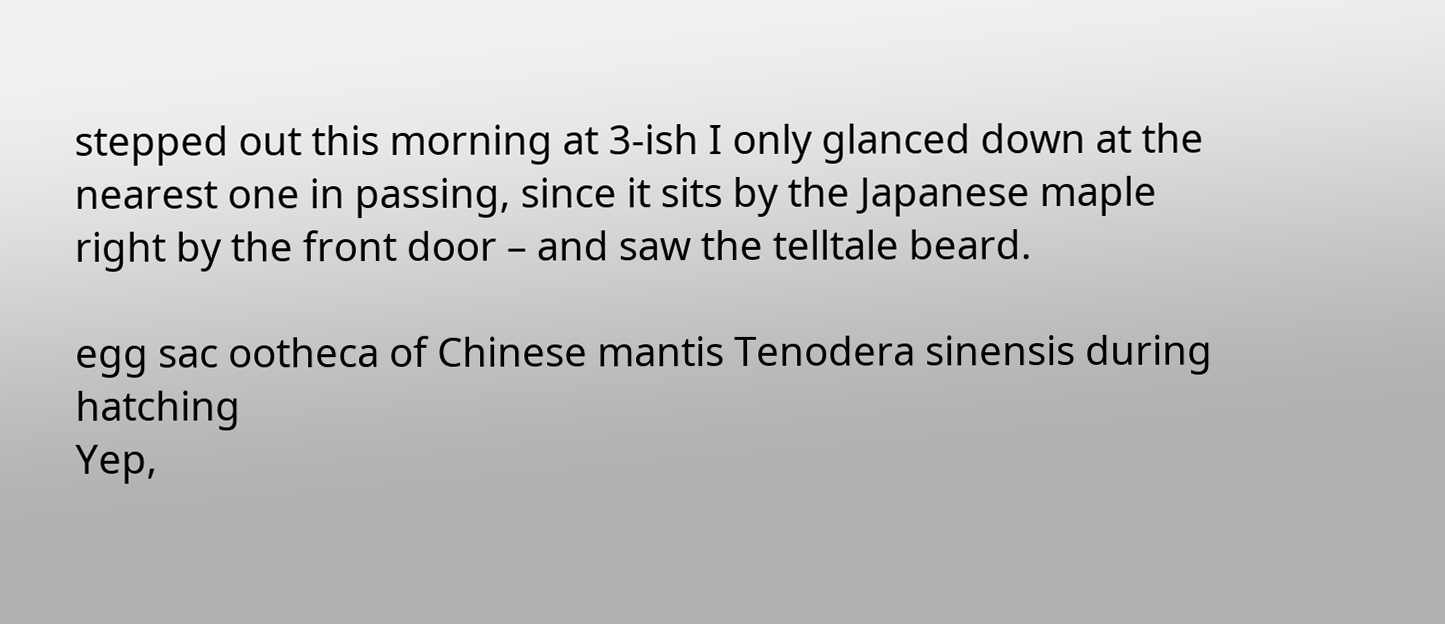stepped out this morning at 3-ish I only glanced down at the nearest one in passing, since it sits by the Japanese maple right by the front door – and saw the telltale beard.

egg sac ootheca of Chinese mantis Tenodera sinensis during hatching
Yep,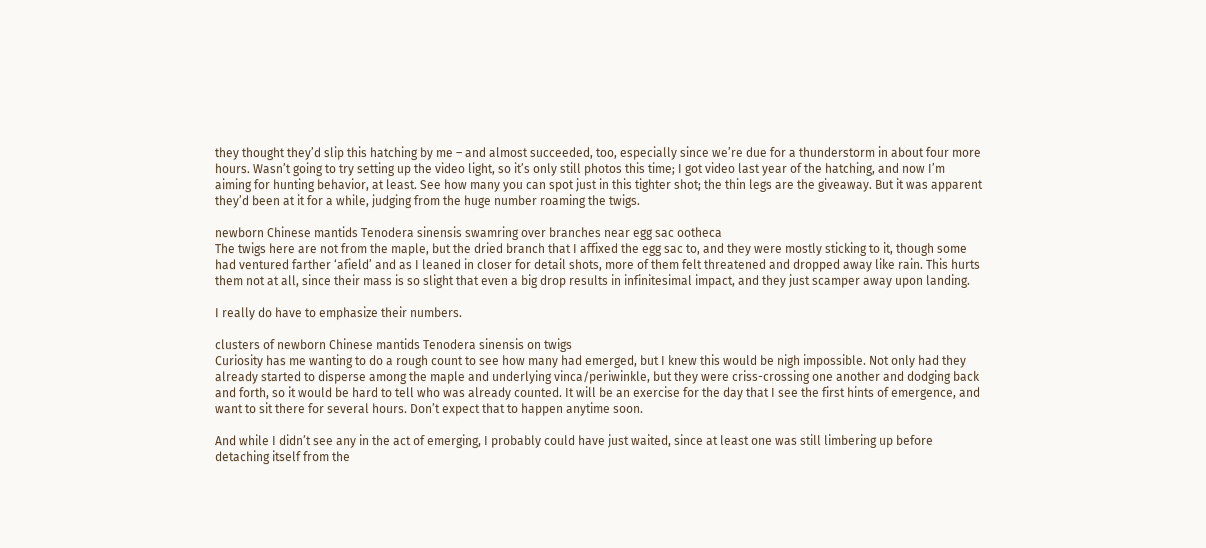they thought they’d slip this hatching by me – and almost succeeded, too, especially since we’re due for a thunderstorm in about four more hours. Wasn’t going to try setting up the video light, so it’s only still photos this time; I got video last year of the hatching, and now I’m aiming for hunting behavior, at least. See how many you can spot just in this tighter shot; the thin legs are the giveaway. But it was apparent they’d been at it for a while, judging from the huge number roaming the twigs.

newborn Chinese mantids Tenodera sinensis swamring over branches near egg sac ootheca
The twigs here are not from the maple, but the dried branch that I affixed the egg sac to, and they were mostly sticking to it, though some had ventured farther ‘afield’ and as I leaned in closer for detail shots, more of them felt threatened and dropped away like rain. This hurts them not at all, since their mass is so slight that even a big drop results in infinitesimal impact, and they just scamper away upon landing.

I really do have to emphasize their numbers.

clusters of newborn Chinese mantids Tenodera sinensis on twigs
Curiosity has me wanting to do a rough count to see how many had emerged, but I knew this would be nigh impossible. Not only had they already started to disperse among the maple and underlying vinca/periwinkle, but they were criss-crossing one another and dodging back and forth, so it would be hard to tell who was already counted. It will be an exercise for the day that I see the first hints of emergence, and want to sit there for several hours. Don’t expect that to happen anytime soon.

And while I didn’t see any in the act of emerging, I probably could have just waited, since at least one was still limbering up before detaching itself from the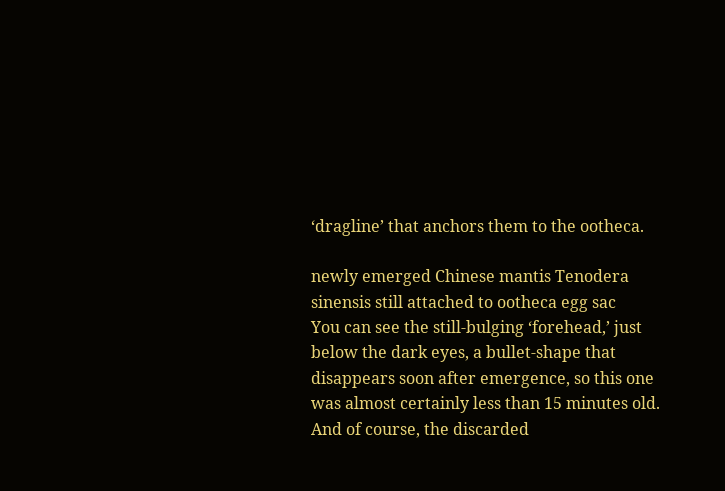‘dragline’ that anchors them to the ootheca.

newly emerged Chinese mantis Tenodera sinensis still attached to ootheca egg sac
You can see the still-bulging ‘forehead,’ just below the dark eyes, a bullet-shape that disappears soon after emergence, so this one was almost certainly less than 15 minutes old. And of course, the discarded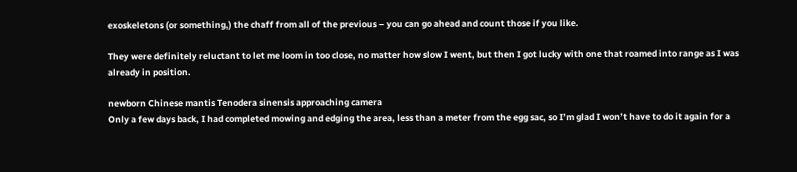exoskeletons (or something,) the chaff from all of the previous – you can go ahead and count those if you like.

They were definitely reluctant to let me loom in too close, no matter how slow I went, but then I got lucky with one that roamed into range as I was already in position.

newborn Chinese mantis Tenodera sinensis approaching camera
Only a few days back, I had completed mowing and edging the area, less than a meter from the egg sac, so I’m glad I won’t have to do it again for a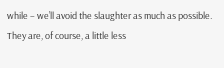while – we’ll avoid the slaughter as much as possible. They are, of course, a little less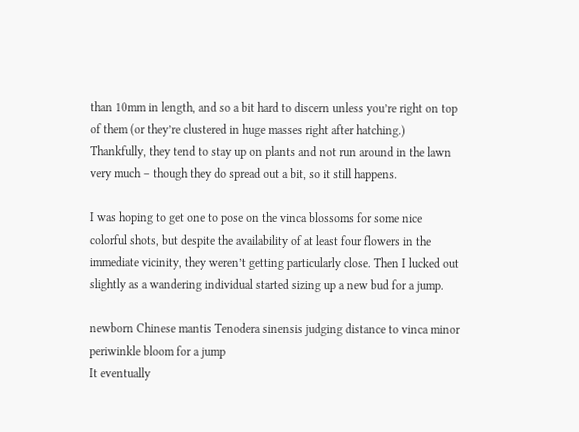than 10mm in length, and so a bit hard to discern unless you’re right on top of them (or they’re clustered in huge masses right after hatching.) Thankfully, they tend to stay up on plants and not run around in the lawn very much – though they do spread out a bit, so it still happens.

I was hoping to get one to pose on the vinca blossoms for some nice colorful shots, but despite the availability of at least four flowers in the immediate vicinity, they weren’t getting particularly close. Then I lucked out slightly as a wandering individual started sizing up a new bud for a jump.

newborn Chinese mantis Tenodera sinensis judging distance to vinca minor periwinkle bloom for a jump
It eventually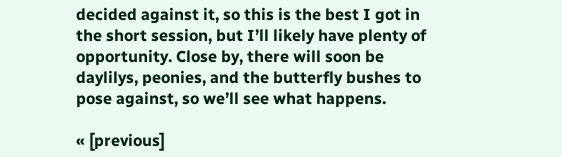decided against it, so this is the best I got in the short session, but I’ll likely have plenty of opportunity. Close by, there will soon be daylilys, peonies, and the butterfly bushes to pose against, so we’ll see what happens.

« [previous]